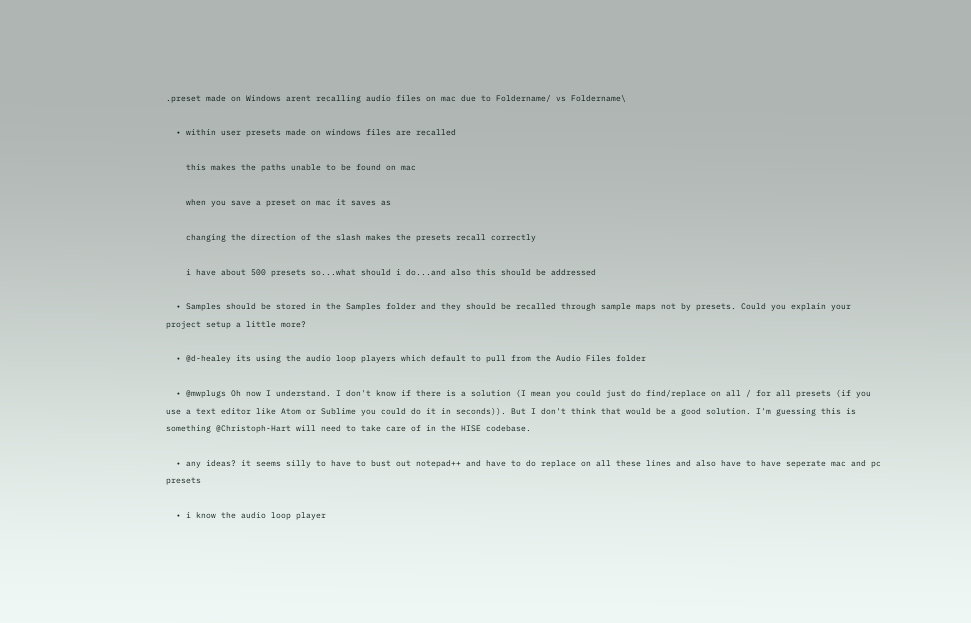.preset made on Windows arent recalling audio files on mac due to Foldername/ vs Foldername\

  • within user presets made on windows files are recalled

    this makes the paths unable to be found on mac

    when you save a preset on mac it saves as

    changing the direction of the slash makes the presets recall correctly

    i have about 500 presets so...what should i do...and also this should be addressed

  • Samples should be stored in the Samples folder and they should be recalled through sample maps not by presets. Could you explain your project setup a little more?

  • @d-healey its using the audio loop players which default to pull from the Audio Files folder

  • @mwplugs Oh now I understand. I don't know if there is a solution (I mean you could just do find/replace on all / for all presets (if you use a text editor like Atom or Sublime you could do it in seconds)). But I don't think that would be a good solution. I'm guessing this is something @Christoph-Hart will need to take care of in the HISE codebase.

  • any ideas? it seems silly to have to bust out notepad++ and have to do replace on all these lines and also have to have seperate mac and pc presets

  • i know the audio loop player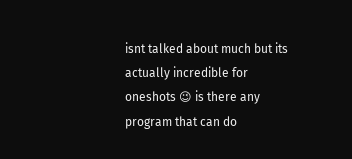isnt talked about much but its actually incredible for oneshots 😉 is there any program that can do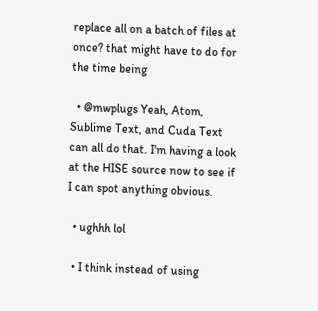replace all on a batch of files at once? that might have to do for the time being

  • @mwplugs Yeah, Atom, Sublime Text, and Cuda Text can all do that. I'm having a look at the HISE source now to see if I can spot anything obvious.

  • ughhh lol

  • I think instead of using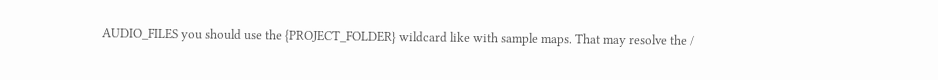AUDIO_FILES you should use the {PROJECT_FOLDER} wildcard like with sample maps. That may resolve the /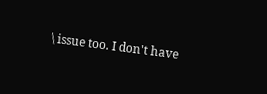\ issue too. I don't have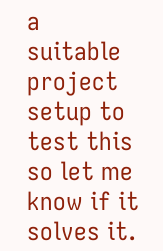a suitable project setup to test this so let me know if it solves it.